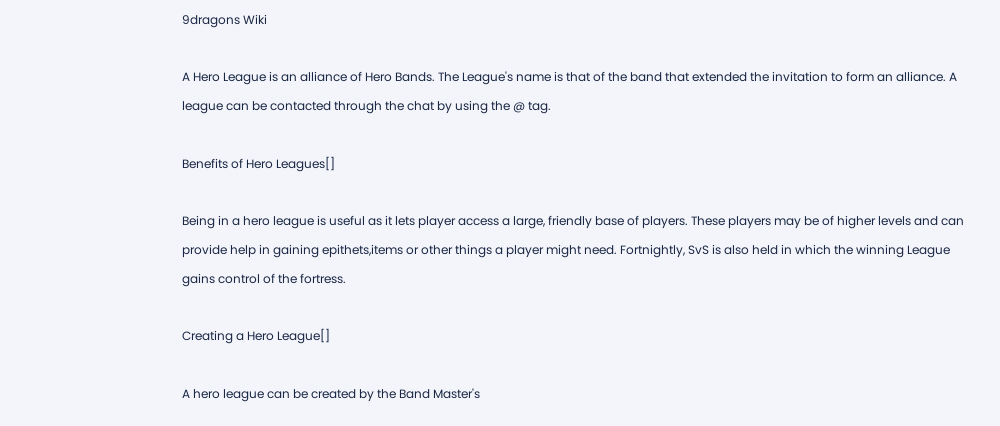9dragons Wiki

A Hero League is an alliance of Hero Bands. The League's name is that of the band that extended the invitation to form an alliance. A league can be contacted through the chat by using the @ tag.

Benefits of Hero Leagues[]

Being in a hero league is useful as it lets player access a large, friendly base of players. These players may be of higher levels and can provide help in gaining epithets,items or other things a player might need. Fortnightly, SvS is also held in which the winning League gains control of the fortress.

Creating a Hero League[]

A hero league can be created by the Band Master's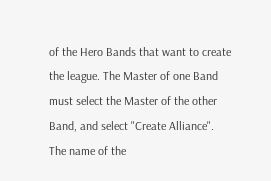of the Hero Bands that want to create the league. The Master of one Band must select the Master of the other Band, and select "Create Alliance".
The name of the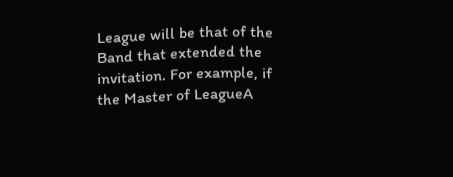League will be that of the Band that extended the invitation. For example, if the Master of LeagueA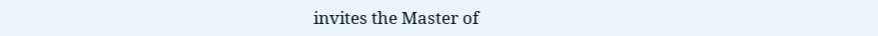invites the Master of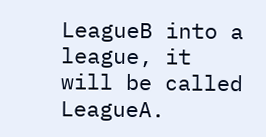LeagueB into a league, it will be called LeagueA.